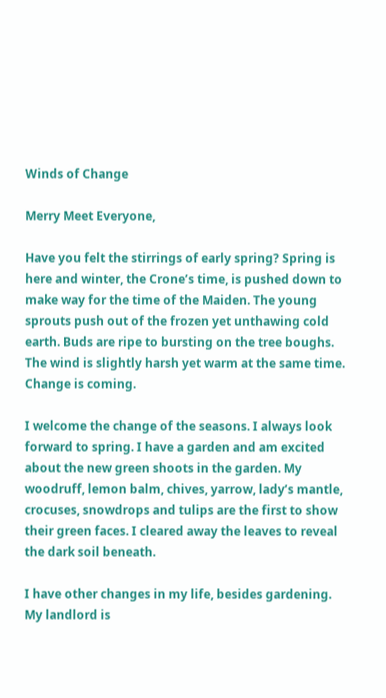Winds of Change

Merry Meet Everyone,

Have you felt the stirrings of early spring? Spring is here and winter, the Crone’s time, is pushed down to make way for the time of the Maiden. The young sprouts push out of the frozen yet unthawing cold earth. Buds are ripe to bursting on the tree boughs. The wind is slightly harsh yet warm at the same time. Change is coming.

I welcome the change of the seasons. I always look forward to spring. I have a garden and am excited about the new green shoots in the garden. My woodruff, lemon balm, chives, yarrow, lady’s mantle, crocuses, snowdrops and tulips are the first to show their green faces. I cleared away the leaves to reveal the dark soil beneath.

I have other changes in my life, besides gardening. My landlord is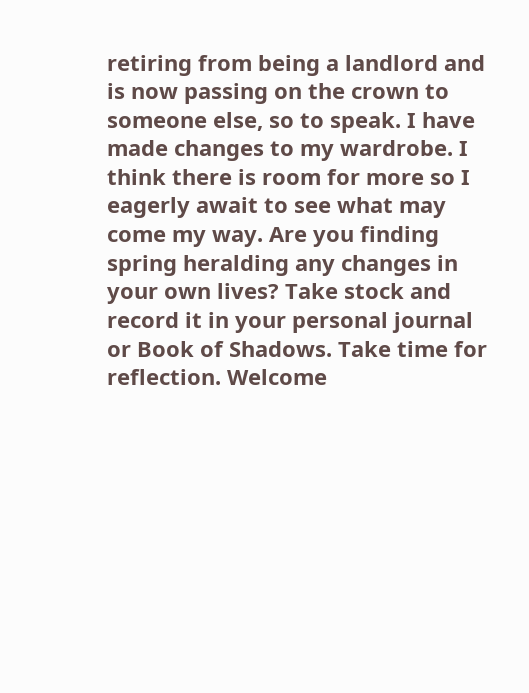retiring from being a landlord and is now passing on the crown to someone else, so to speak. I have made changes to my wardrobe. I think there is room for more so I eagerly await to see what may come my way. Are you finding spring heralding any changes in your own lives? Take stock and record it in your personal journal or Book of Shadows. Take time for reflection. Welcome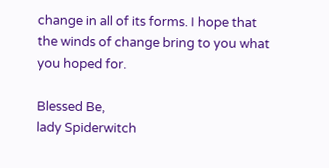change in all of its forms. I hope that the winds of change bring to you what you hoped for.

Blessed Be,
lady Spiderwitch